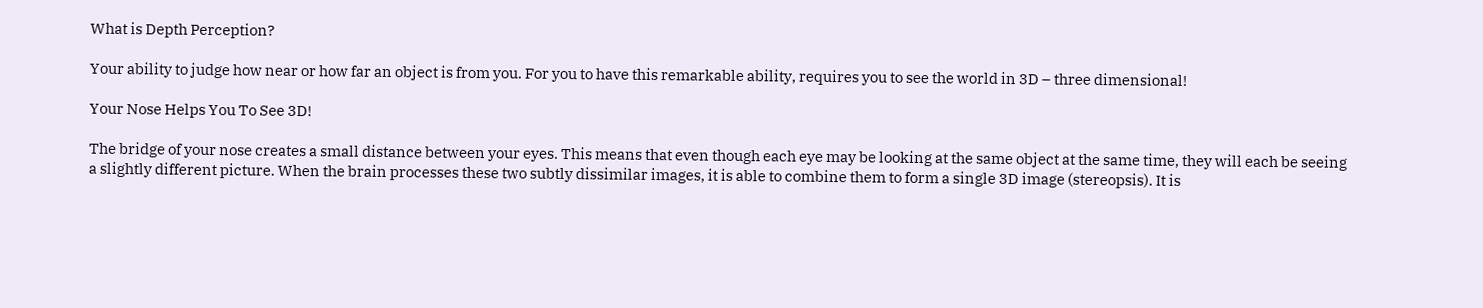What is Depth Perception?

Your ability to judge how near or how far an object is from you. For you to have this remarkable ability, requires you to see the world in 3D – three dimensional!

Your Nose Helps You To See 3D!

The bridge of your nose creates a small distance between your eyes. This means that even though each eye may be looking at the same object at the same time, they will each be seeing a slightly different picture. When the brain processes these two subtly dissimilar images, it is able to combine them to form a single 3D image (stereopsis). It is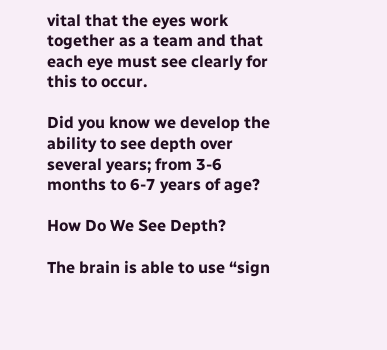vital that the eyes work together as a team and that each eye must see clearly for this to occur.

Did you know we develop the ability to see depth over several years; from 3-6 months to 6-7 years of age?

How Do We See Depth?

The brain is able to use “sign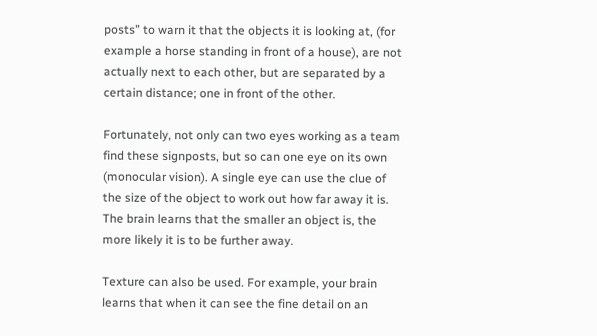posts” to warn it that the objects it is looking at, (for example a horse standing in front of a house), are not actually next to each other, but are separated by a certain distance; one in front of the other.

Fortunately, not only can two eyes working as a team find these signposts, but so can one eye on its own (monocular vision). A single eye can use the clue of the size of the object to work out how far away it is. The brain learns that the smaller an object is, the more likely it is to be further away.

Texture can also be used. For example, your brain learns that when it can see the fine detail on an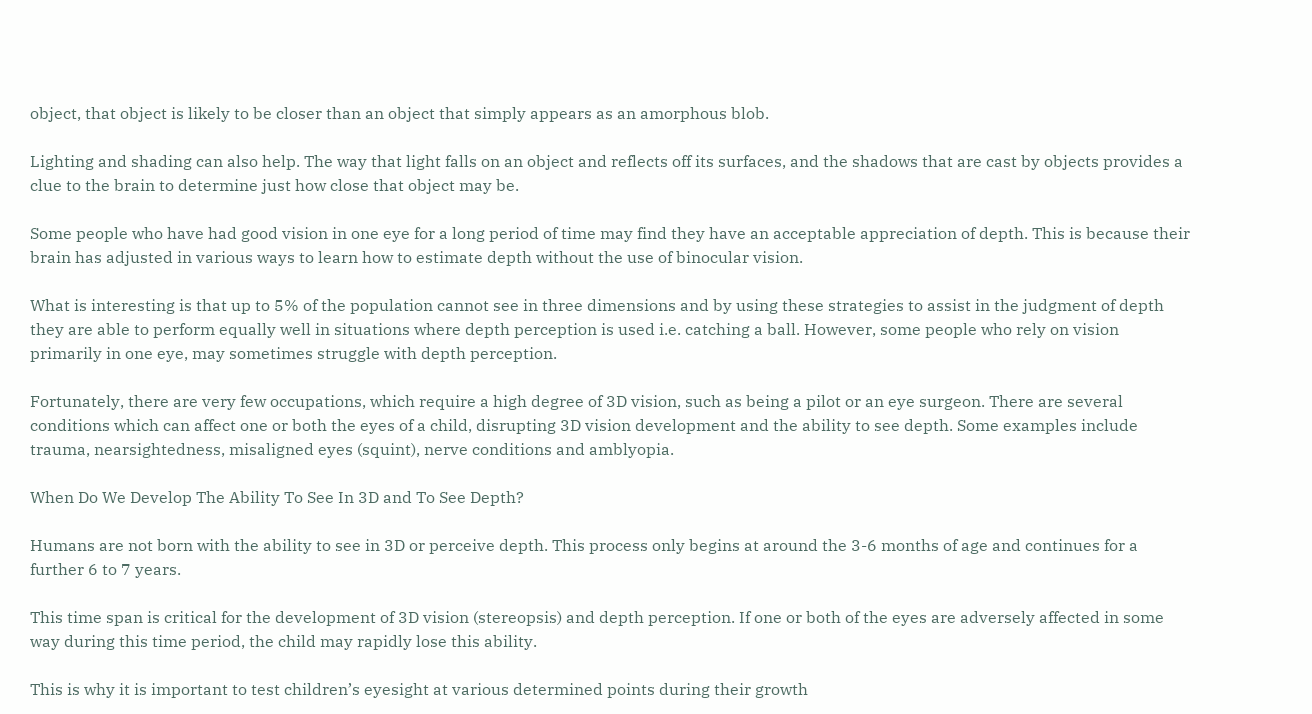object, that object is likely to be closer than an object that simply appears as an amorphous blob.

Lighting and shading can also help. The way that light falls on an object and reflects off its surfaces, and the shadows that are cast by objects provides a clue to the brain to determine just how close that object may be.

Some people who have had good vision in one eye for a long period of time may find they have an acceptable appreciation of depth. This is because their brain has adjusted in various ways to learn how to estimate depth without the use of binocular vision.

What is interesting is that up to 5% of the population cannot see in three dimensions and by using these strategies to assist in the judgment of depth they are able to perform equally well in situations where depth perception is used i.e. catching a ball. However, some people who rely on vision primarily in one eye, may sometimes struggle with depth perception.

Fortunately, there are very few occupations, which require a high degree of 3D vision, such as being a pilot or an eye surgeon. There are several conditions which can affect one or both the eyes of a child, disrupting 3D vision development and the ability to see depth. Some examples include trauma, nearsightedness, misaligned eyes (squint), nerve conditions and amblyopia.

When Do We Develop The Ability To See In 3D and To See Depth?

Humans are not born with the ability to see in 3D or perceive depth. This process only begins at around the 3-6 months of age and continues for a further 6 to 7 years.

This time span is critical for the development of 3D vision (stereopsis) and depth perception. If one or both of the eyes are adversely affected in some way during this time period, the child may rapidly lose this ability.

This is why it is important to test children’s eyesight at various determined points during their growth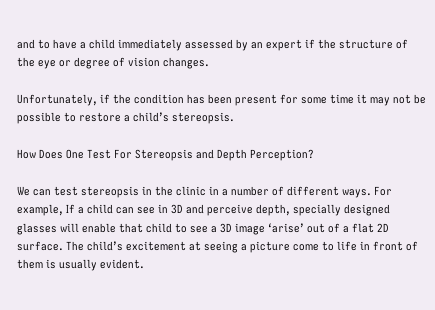and to have a child immediately assessed by an expert if the structure of the eye or degree of vision changes.

Unfortunately, if the condition has been present for some time it may not be possible to restore a child’s stereopsis.

How Does One Test For Stereopsis and Depth Perception?

We can test stereopsis in the clinic in a number of different ways. For example, If a child can see in 3D and perceive depth, specially designed glasses will enable that child to see a 3D image ‘arise’ out of a flat 2D surface. The child’s excitement at seeing a picture come to life in front of them is usually evident.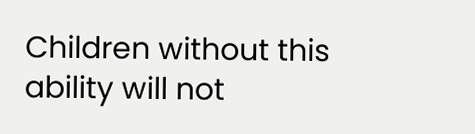Children without this ability will not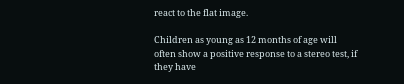react to the flat image.

Children as young as 12 months of age will often show a positive response to a stereo test, if they have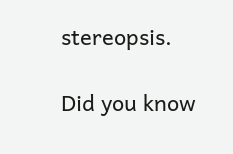stereopsis.

Did you know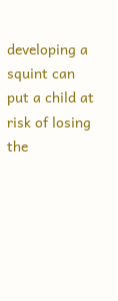developing a squint can put a child at risk of losing the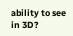ability to see in 3D?